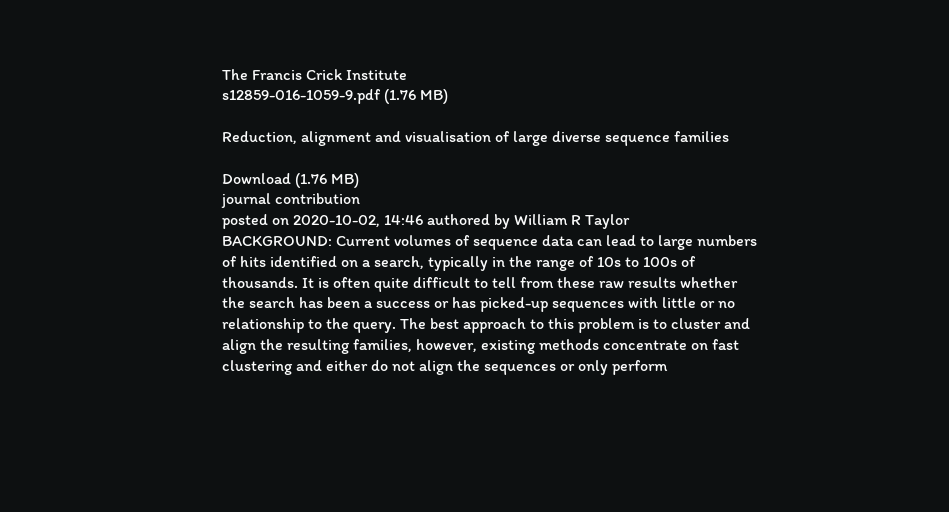The Francis Crick Institute
s12859-016-1059-9.pdf (1.76 MB)

Reduction, alignment and visualisation of large diverse sequence families

Download (1.76 MB)
journal contribution
posted on 2020-10-02, 14:46 authored by William R Taylor
BACKGROUND: Current volumes of sequence data can lead to large numbers of hits identified on a search, typically in the range of 10s to 100s of thousands. It is often quite difficult to tell from these raw results whether the search has been a success or has picked-up sequences with little or no relationship to the query. The best approach to this problem is to cluster and align the resulting families, however, existing methods concentrate on fast clustering and either do not align the sequences or only perform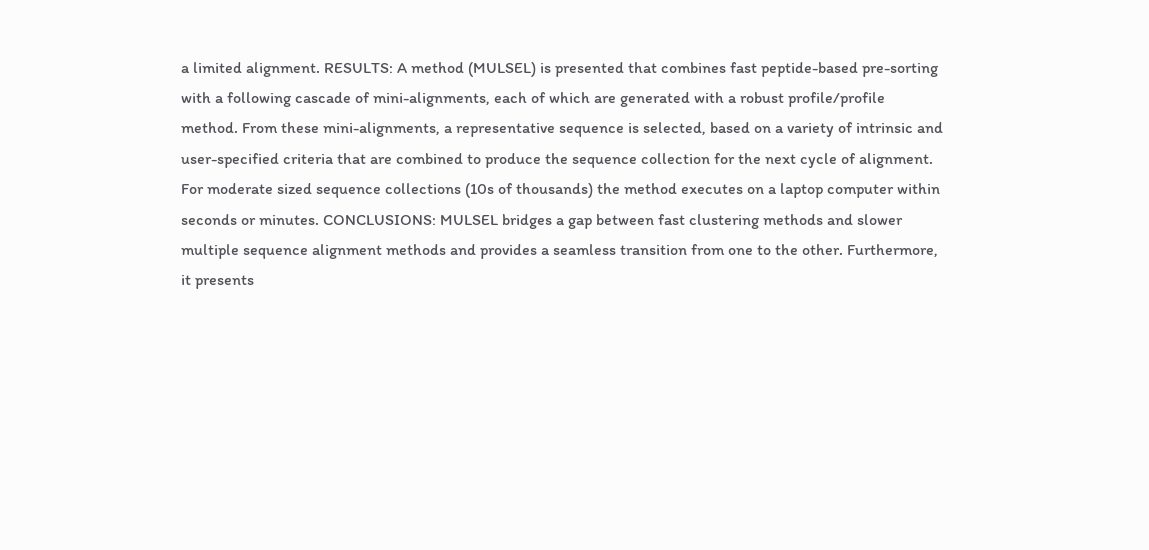a limited alignment. RESULTS: A method (MULSEL) is presented that combines fast peptide-based pre-sorting with a following cascade of mini-alignments, each of which are generated with a robust profile/profile method. From these mini-alignments, a representative sequence is selected, based on a variety of intrinsic and user-specified criteria that are combined to produce the sequence collection for the next cycle of alignment. For moderate sized sequence collections (10s of thousands) the method executes on a laptop computer within seconds or minutes. CONCLUSIONS: MULSEL bridges a gap between fast clustering methods and slower multiple sequence alignment methods and provides a seamless transition from one to the other. Furthermore, it presents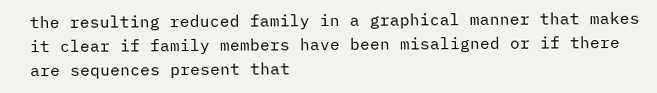the resulting reduced family in a graphical manner that makes it clear if family members have been misaligned or if there are sequences present that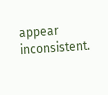appear inconsistent.